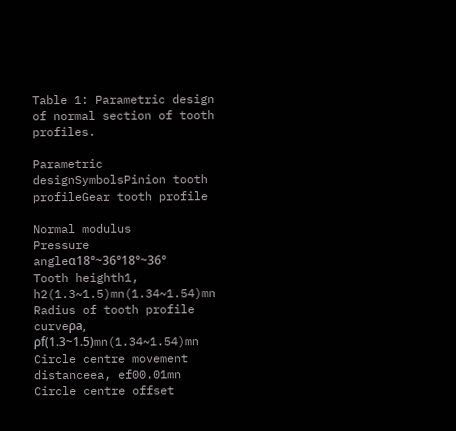Table 1: Parametric design of normal section of tooth profiles.

Parametric designSymbolsPinion tooth profileGear tooth profile

Normal modulus
Pressure angleα18°~36°18°~36°
Tooth heighth1, h2(1.3~1.5)mn(1.34~1.54)mn
Radius of tooth profile curveρa, ρf(1.3~1.5)mn(1.34~1.54)mn
Circle centre movement distanceea, ef00.01mn
Circle centre offset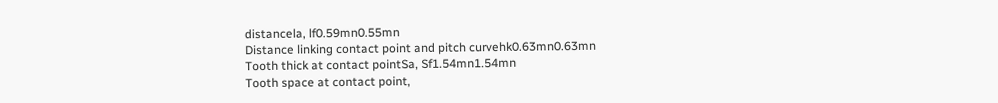distancela, lf0.59mn0.55mn
Distance linking contact point and pitch curvehk0.63mn0.63mn
Tooth thick at contact pointSa, Sf1.54mn1.54mn
Tooth space at contact point,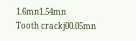1.6mn1.54mn
Tooth crackj00.05mn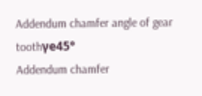Addendum chamfer angle of gear toothγe45°
Addendum chamfer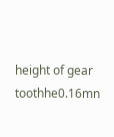height of gear toothhe0.16mn